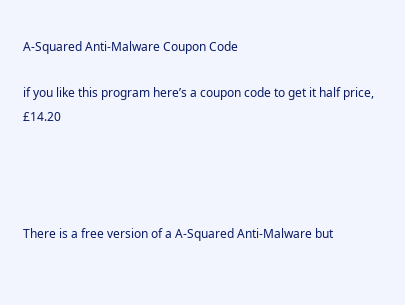A-Squared Anti-Malware Coupon Code

if you like this program here’s a coupon code to get it half price, £14.20




There is a free version of a A-Squared Anti-Malware but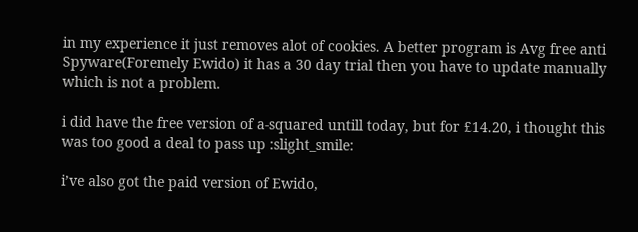in my experience it just removes alot of cookies. A better program is Avg free anti Spyware(Foremely Ewido) it has a 30 day trial then you have to update manually which is not a problem.

i did have the free version of a-squared untill today, but for £14.20, i thought this was too good a deal to pass up :slight_smile:

i’ve also got the paid version of Ewido,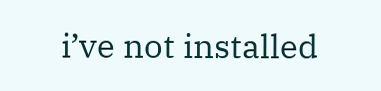i’ve not installed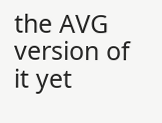the AVG version of it yet